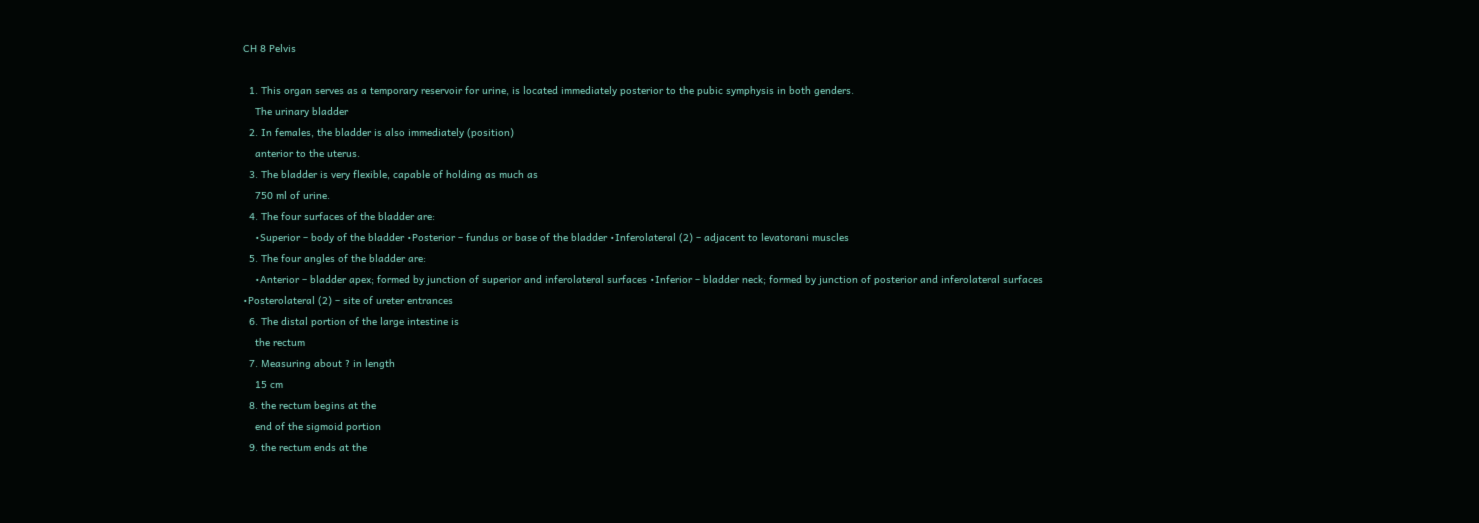CH 8 Pelvis

  1. This organ serves as a temporary reservoir for urine, is located immediately posterior to the pubic symphysis in both genders.
    The urinary bladder
  2. In females, the bladder is also immediately (position)
    anterior to the uterus.
  3. The bladder is very flexible, capable of holding as much as
    750 ml of urine.
  4. The four surfaces of the bladder are:
    •Superior – body of the bladder •Posterior – fundus or base of the bladder •Inferolateral (2) – adjacent to levatorani muscles
  5. The four angles of the bladder are:
    •Anterior – bladder apex; formed by junction of superior and inferolateral surfaces •Inferior – bladder neck; formed by junction of posterior and inferolateral surfaces •Posterolateral (2) – site of ureter entrances
  6. The distal portion of the large intestine is
    the rectum
  7. Measuring about ? in length
    15 cm
  8. the rectum begins at the
    end of the sigmoid portion
  9. the rectum ends at the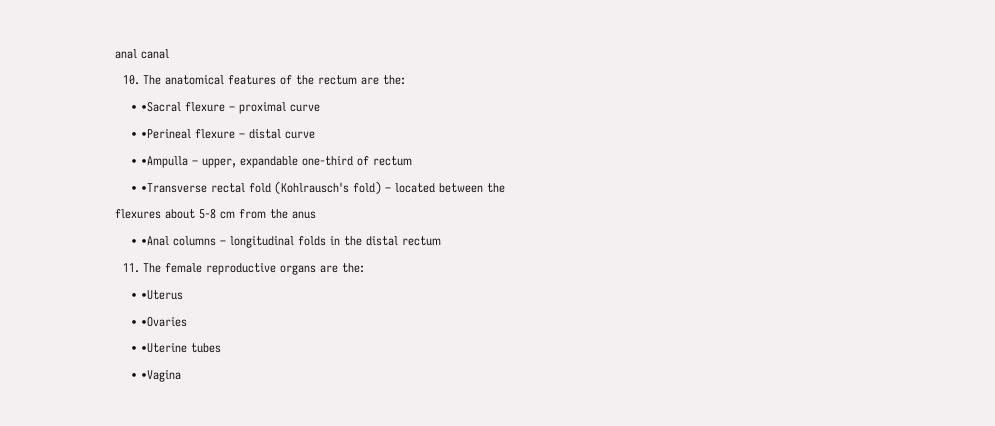anal canal
  10. The anatomical features of the rectum are the:
    • •Sacral flexure – proximal curve
    • •Perineal flexure – distal curve
    • •Ampulla – upper, expandable one-third of rectum
    • •Transverse rectal fold (Kohlrausch's fold) – located between the flexures about 5-8 cm from the anus
    • •Anal columns – longitudinal folds in the distal rectum
  11. The female reproductive organs are the:
    • •Uterus
    • •Ovaries
    • •Uterine tubes
    • •Vagina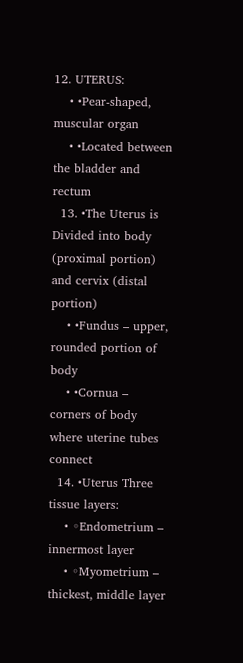12. UTERUS:
    • •Pear-shaped, muscular organ
    • •Located between the bladder and rectum
  13. •The Uterus is Divided into body (proximal portion) and cervix (distal portion)
    • •Fundus – upper, rounded portion of body
    • •Cornua – corners of body where uterine tubes connect
  14. •Uterus Three tissue layers:
    • ◦Endometrium – innermost layer
    • ◦Myometrium – thickest, middle layer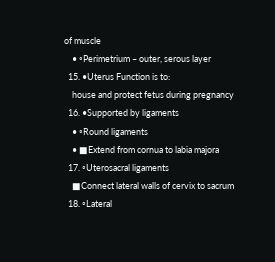of muscle
    • ◦Perimetrium – outer, serous layer
  15. •Uterus Function is to:
    house and protect fetus during pregnancy
  16. •Supported by ligaments
    • ◦Round ligaments
    • ■Extend from cornua to labia majora
  17. ◦Uterosacral ligaments
    ■Connect lateral walls of cervix to sacrum
  18. ◦Lateral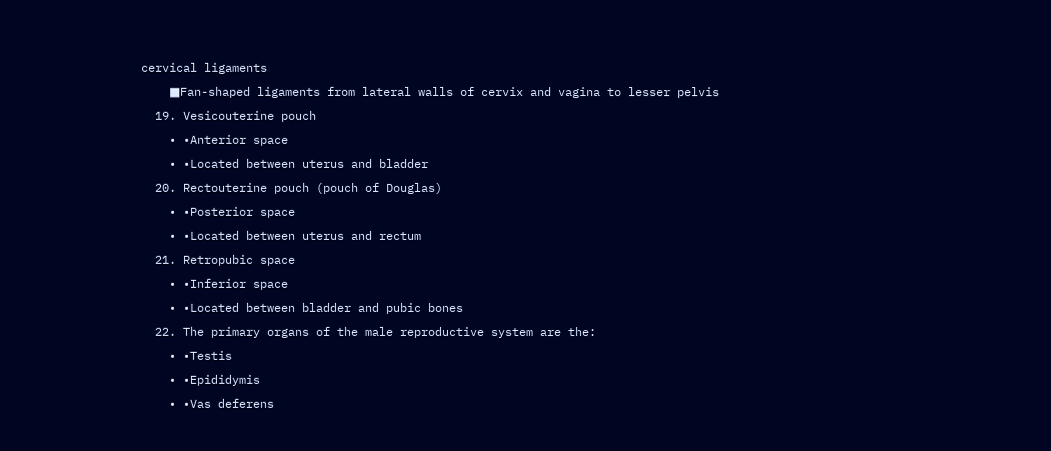cervical ligaments
    ■Fan-shaped ligaments from lateral walls of cervix and vagina to lesser pelvis
  19. Vesicouterine pouch
    • •Anterior space
    • •Located between uterus and bladder
  20. Rectouterine pouch (pouch of Douglas)
    • •Posterior space
    • •Located between uterus and rectum
  21. Retropubic space
    • •Inferior space
    • •Located between bladder and pubic bones
  22. The primary organs of the male reproductive system are the:
    • •Testis
    • •Epididymis
    • •Vas deferens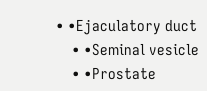• •Ejaculatory duct
    • •Seminal vesicle
    • •Prostate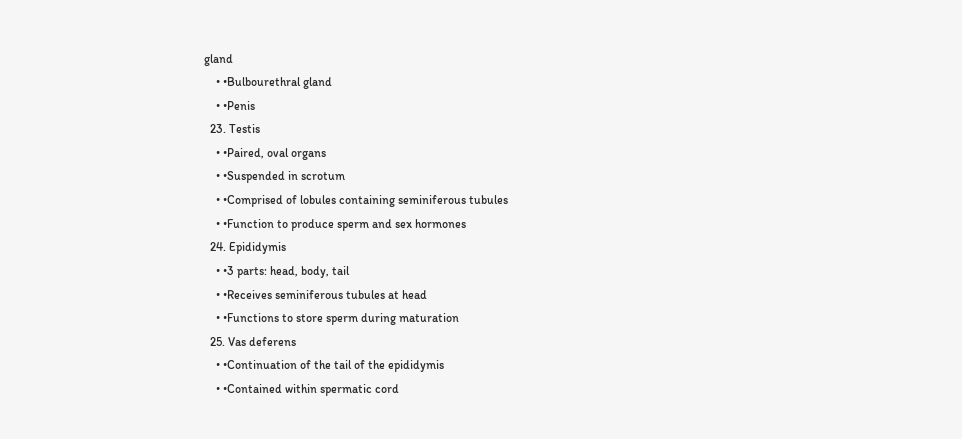gland
    • •Bulbourethral gland
    • •Penis
  23. Testis
    • •Paired, oval organs
    • •Suspended in scrotum
    • •Comprised of lobules containing seminiferous tubules
    • •Function to produce sperm and sex hormones
  24. Epididymis
    • •3 parts: head, body, tail
    • •Receives seminiferous tubules at head
    • •Functions to store sperm during maturation
  25. Vas deferens
    • •Continuation of the tail of the epididymis
    • •Contained within spermatic cord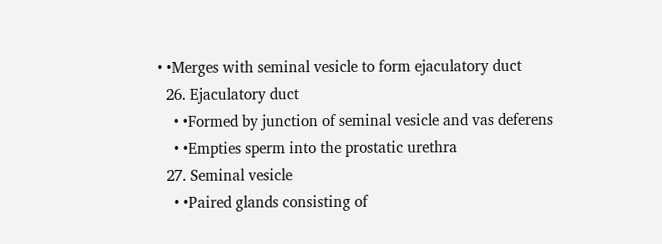• •Merges with seminal vesicle to form ejaculatory duct
  26. Ejaculatory duct
    • •Formed by junction of seminal vesicle and vas deferens
    • •Empties sperm into the prostatic urethra
  27. Seminal vesicle
    • •Paired glands consisting of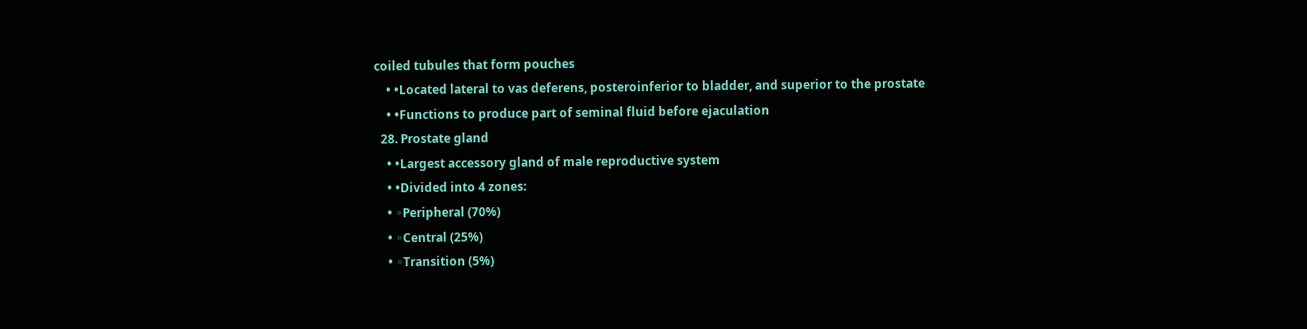coiled tubules that form pouches
    • •Located lateral to vas deferens, posteroinferior to bladder, and superior to the prostate
    • •Functions to produce part of seminal fluid before ejaculation
  28. Prostate gland
    • •Largest accessory gland of male reproductive system
    • •Divided into 4 zones:
    • ◦Peripheral (70%)
    • ◦Central (25%)
    • ◦Transition (5%)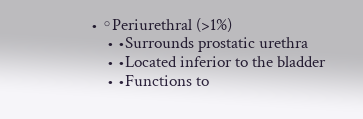• ◦Periurethral (>1%)
    • •Surrounds prostatic urethra
    • •Located inferior to the bladder
    • •Functions to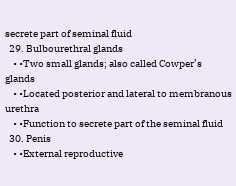secrete part of seminal fluid
  29. Bulbourethral glands
    • •Two small glands; also called Cowper’s glands
    • •Located posterior and lateral to membranous urethra
    • •Function to secrete part of the seminal fluid
  30. Penis
    • •External reproductive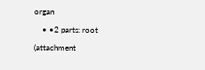organ
    • •2 parts: root (attachment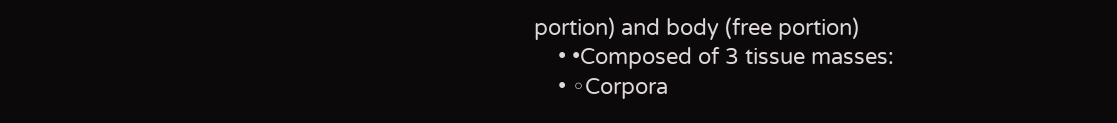portion) and body (free portion)
    • •Composed of 3 tissue masses:
    • ◦Corpora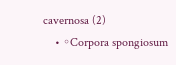cavernosa (2)
    • ◦Corpora spongiosum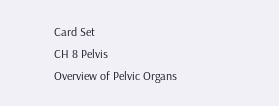Card Set
CH 8 Pelvis
Overview of Pelvic Organs